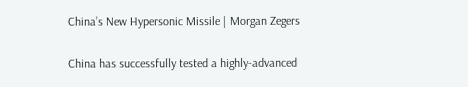China’s New Hypersonic Missile | Morgan Zegers

China has successfully tested a highly-advanced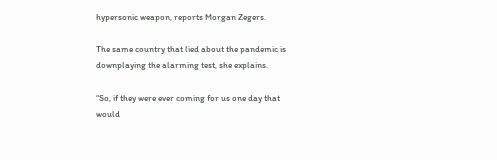hypersonic weapon, reports Morgan Zegers.

The same country that lied about the pandemic is downplaying the alarming test, she explains.

“So, if they were ever coming for us one day that would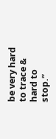be very hard to trace & hard to stop.”